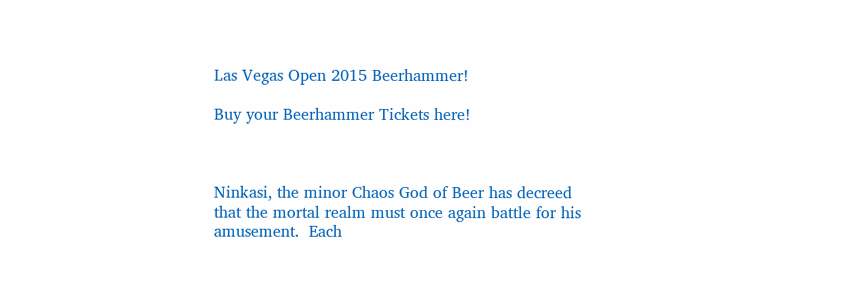Las Vegas Open 2015 Beerhammer!

Buy your Beerhammer Tickets here!



Ninkasi, the minor Chaos God of Beer has decreed that the mortal realm must once again battle for his amusement.  Each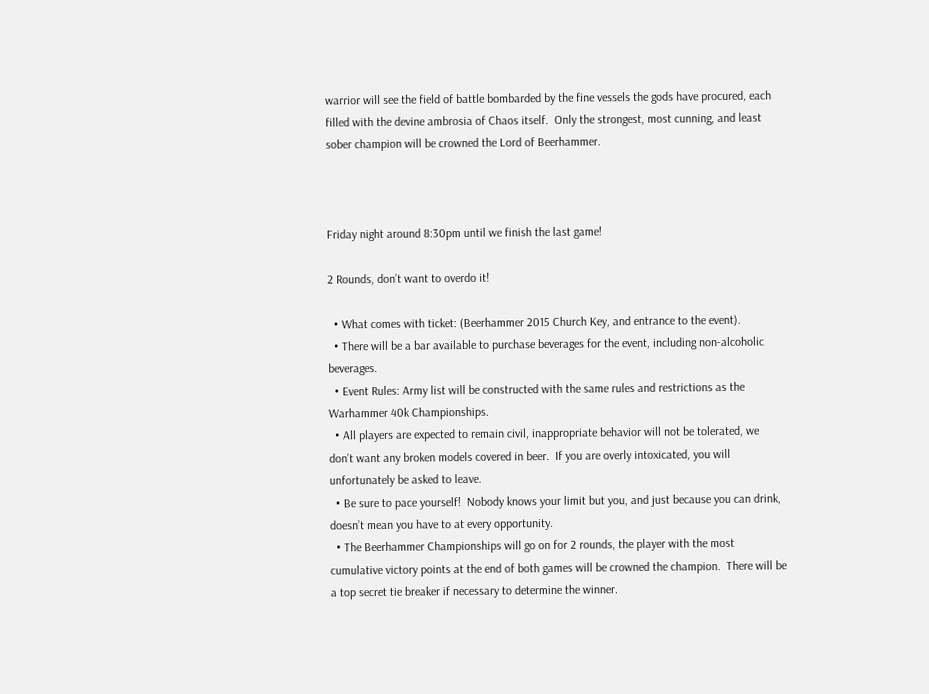warrior will see the field of battle bombarded by the fine vessels the gods have procured, each filled with the devine ambrosia of Chaos itself.  Only the strongest, most cunning, and least sober champion will be crowned the Lord of Beerhammer.



Friday night around 8:30pm until we finish the last game!

2 Rounds, don’t want to overdo it!

  • What comes with ticket: (Beerhammer 2015 Church Key, and entrance to the event).
  • There will be a bar available to purchase beverages for the event, including non-alcoholic beverages.
  • Event Rules: Army list will be constructed with the same rules and restrictions as the Warhammer 40k Championships.
  • All players are expected to remain civil, inappropriate behavior will not be tolerated, we don’t want any broken models covered in beer.  If you are overly intoxicated, you will unfortunately be asked to leave.
  • Be sure to pace yourself!  Nobody knows your limit but you, and just because you can drink, doesn’t mean you have to at every opportunity.
  • The Beerhammer Championships will go on for 2 rounds, the player with the most cumulative victory points at the end of both games will be crowned the champion.  There will be a top secret tie breaker if necessary to determine the winner.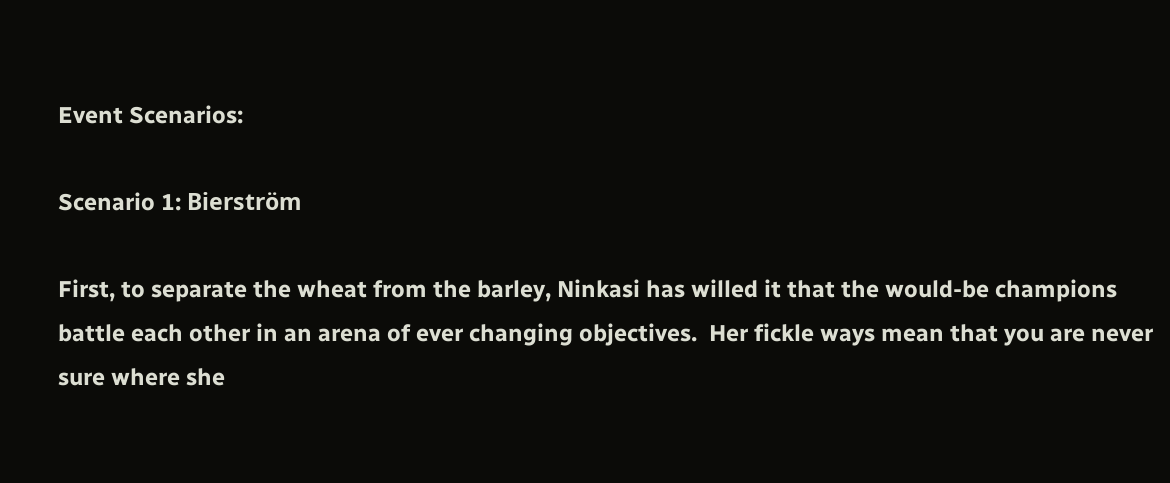Event Scenarios:

Scenario 1: Bierström

First, to separate the wheat from the barley, Ninkasi has willed it that the would-be champions battle each other in an arena of ever changing objectives.  Her fickle ways mean that you are never sure where she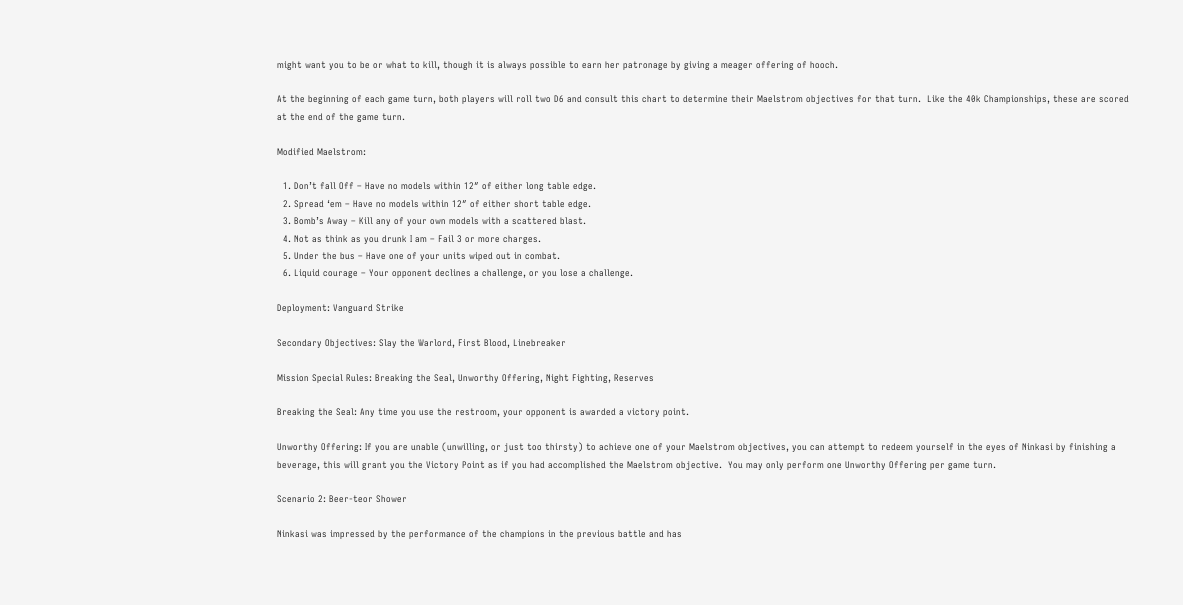might want you to be or what to kill, though it is always possible to earn her patronage by giving a meager offering of hooch.

At the beginning of each game turn, both players will roll two D6 and consult this chart to determine their Maelstrom objectives for that turn.  Like the 40k Championships, these are scored at the end of the game turn.

Modified Maelstrom:

  1. Don’t fall Off – Have no models within 12″ of either long table edge.
  2. Spread ‘em – Have no models within 12″ of either short table edge.
  3. Bomb’s Away – Kill any of your own models with a scattered blast.
  4. Not as think as you drunk I am – Fail 3 or more charges.
  5. Under the bus – Have one of your units wiped out in combat.
  6. Liquid courage – Your opponent declines a challenge, or you lose a challenge.

Deployment: Vanguard Strike

Secondary Objectives: Slay the Warlord, First Blood, Linebreaker

Mission Special Rules: Breaking the Seal, Unworthy Offering, Night Fighting, Reserves

Breaking the Seal: Any time you use the restroom, your opponent is awarded a victory point.

Unworthy Offering: If you are unable (unwilling, or just too thirsty) to achieve one of your Maelstrom objectives, you can attempt to redeem yourself in the eyes of Ninkasi by finishing a beverage, this will grant you the Victory Point as if you had accomplished the Maelstrom objective.  You may only perform one Unworthy Offering per game turn.

Scenario 2: Beer-teor Shower

Ninkasi was impressed by the performance of the champions in the previous battle and has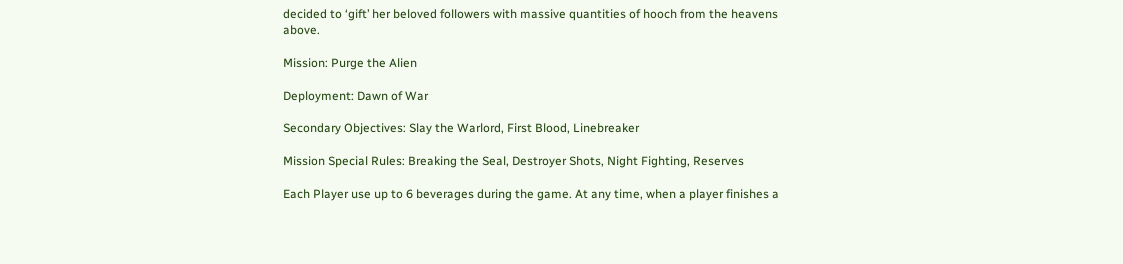decided to ‘gift’ her beloved followers with massive quantities of hooch from the heavens above.

Mission: Purge the Alien

Deployment: Dawn of War

Secondary Objectives: Slay the Warlord, First Blood, Linebreaker

Mission Special Rules: Breaking the Seal, Destroyer Shots, Night Fighting, Reserves

Each Player use up to 6 beverages during the game. At any time, when a player finishes a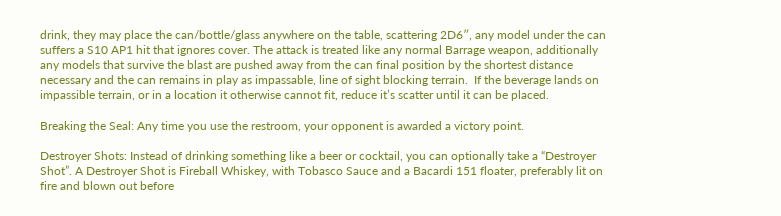drink, they may place the can/bottle/glass anywhere on the table, scattering 2D6″, any model under the can suffers a S10 AP1 hit that ignores cover. The attack is treated like any normal Barrage weapon, additionally any models that survive the blast are pushed away from the can final position by the shortest distance necessary and the can remains in play as impassable, line of sight blocking terrain.  If the beverage lands on impassible terrain, or in a location it otherwise cannot fit, reduce it’s scatter until it can be placed.

Breaking the Seal: Any time you use the restroom, your opponent is awarded a victory point.

Destroyer Shots: Instead of drinking something like a beer or cocktail, you can optionally take a “Destroyer Shot”. A Destroyer Shot is Fireball Whiskey, with Tobasco Sauce and a Bacardi 151 floater, preferably lit on fire and blown out before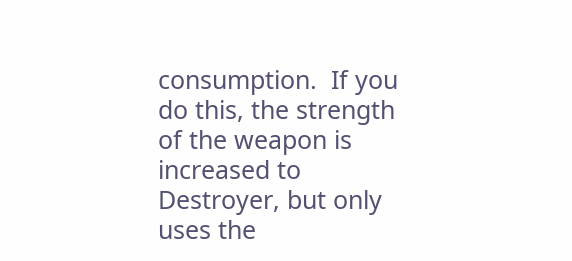consumption.  If you do this, the strength of the weapon is increased to Destroyer, but only uses the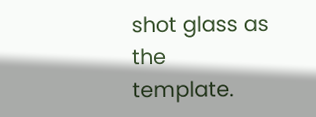shot glass as the template.